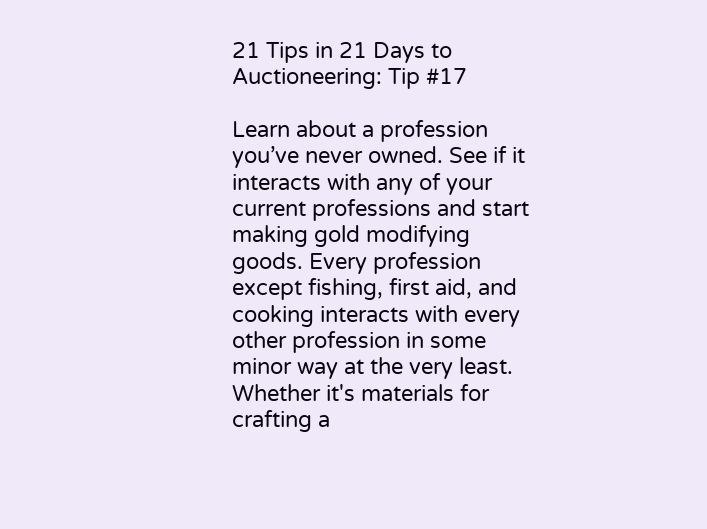21 Tips in 21 Days to Auctioneering: Tip #17

Learn about a profession you’ve never owned. See if it interacts with any of your current professions and start making gold modifying goods. Every profession except fishing, first aid, and cooking interacts with every other profession in some minor way at the very least. Whether it's materials for crafting a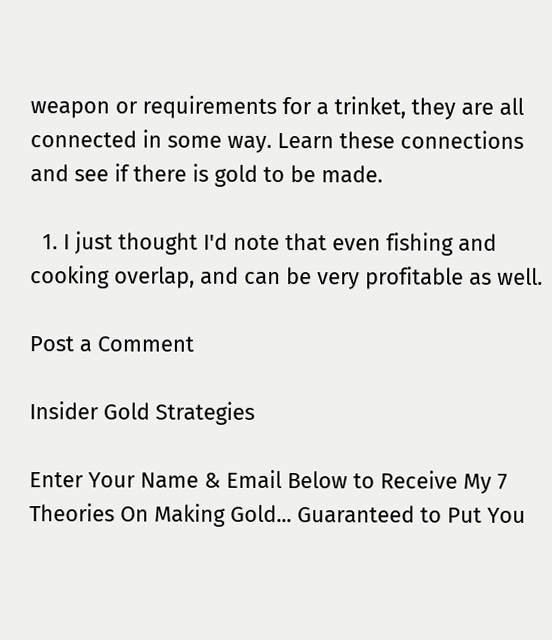weapon or requirements for a trinket, they are all connected in some way. Learn these connections and see if there is gold to be made.

  1. I just thought I'd note that even fishing and cooking overlap, and can be very profitable as well.

Post a Comment

Insider Gold Strategies

Enter Your Name & Email Below to Receive My 7 Theories On Making Gold... Guaranteed to Put You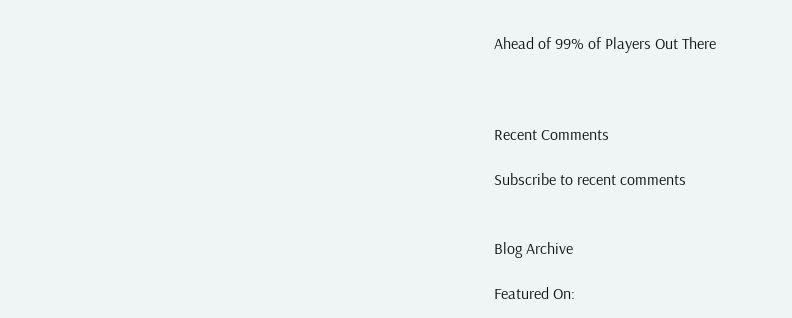Ahead of 99% of Players Out There



Recent Comments

Subscribe to recent comments


Blog Archive

Featured On: